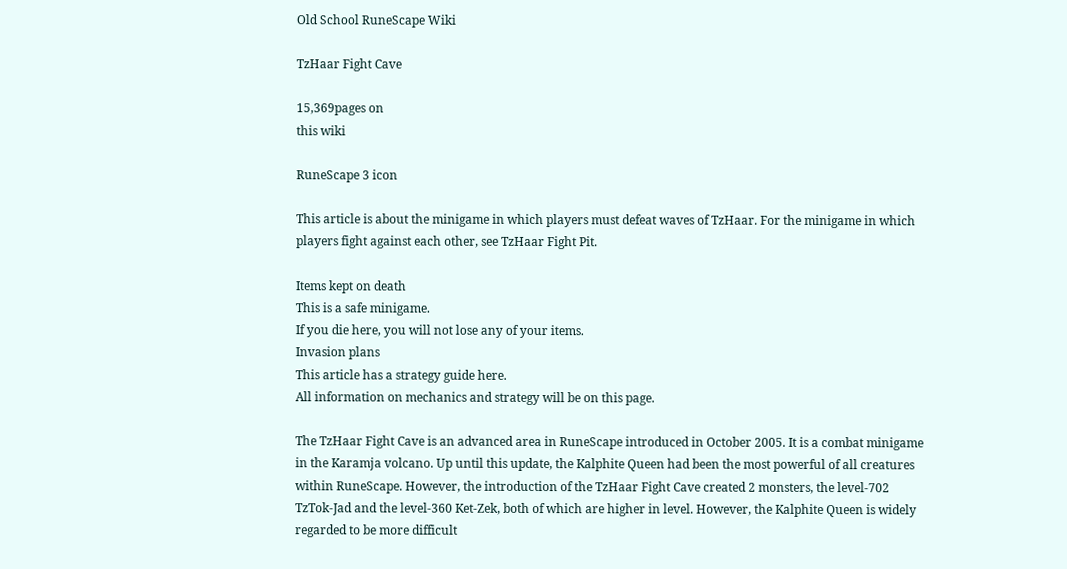Old School RuneScape Wiki

TzHaar Fight Cave

15,369pages on
this wiki

RuneScape 3 icon

This article is about the minigame in which players must defeat waves of TzHaar. For the minigame in which players fight against each other, see TzHaar Fight Pit.

Items kept on death
This is a safe minigame.
If you die here, you will not lose any of your items.
Invasion plans
This article has a strategy guide here.
All information on mechanics and strategy will be on this page.

The TzHaar Fight Cave is an advanced area in RuneScape introduced in October 2005. It is a combat minigame in the Karamja volcano. Up until this update, the Kalphite Queen had been the most powerful of all creatures within RuneScape. However, the introduction of the TzHaar Fight Cave created 2 monsters, the level-702 TzTok-Jad and the level-360 Ket-Zek, both of which are higher in level. However, the Kalphite Queen is widely regarded to be more difficult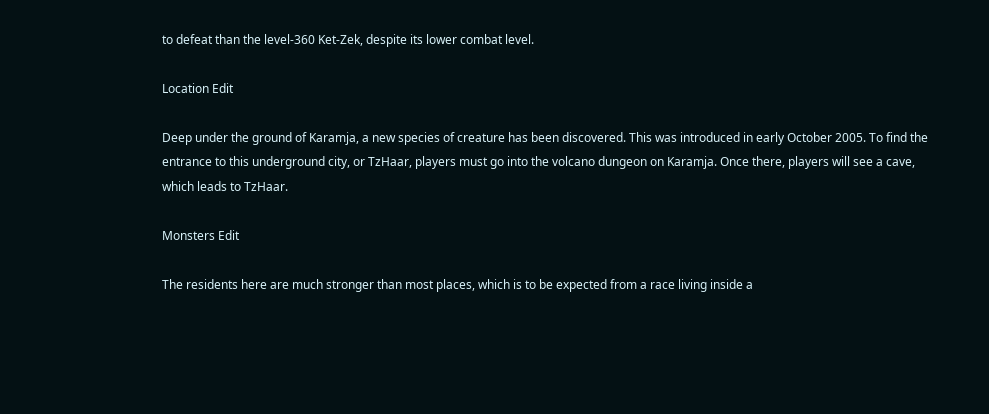to defeat than the level-360 Ket-Zek, despite its lower combat level.

Location Edit

Deep under the ground of Karamja, a new species of creature has been discovered. This was introduced in early October 2005. To find the entrance to this underground city, or TzHaar, players must go into the volcano dungeon on Karamja. Once there, players will see a cave, which leads to TzHaar.

Monsters Edit

The residents here are much stronger than most places, which is to be expected from a race living inside a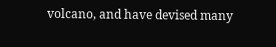volcano, and have devised many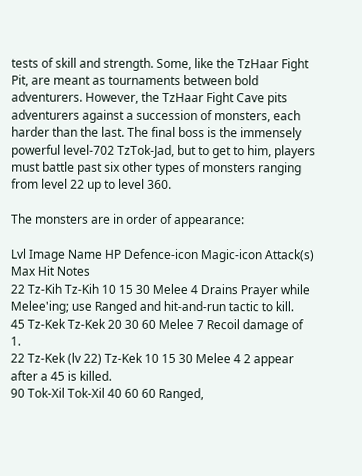tests of skill and strength. Some, like the TzHaar Fight Pit, are meant as tournaments between bold adventurers. However, the TzHaar Fight Cave pits adventurers against a succession of monsters, each harder than the last. The final boss is the immensely powerful level-702 TzTok-Jad, but to get to him, players must battle past six other types of monsters ranging from level 22 up to level 360.

The monsters are in order of appearance:

Lvl Image Name HP Defence-icon Magic-icon Attack(s) Max Hit Notes
22 Tz-Kih Tz-Kih 10 15 30 Melee 4 Drains Prayer while Melee'ing; use Ranged and hit-and-run tactic to kill.
45 Tz-Kek Tz-Kek 20 30 60 Melee 7 Recoil damage of 1.
22 Tz-Kek (lv 22) Tz-Kek 10 15 30 Melee 4 2 appear after a 45 is killed.
90 Tok-Xil Tok-Xil 40 60 60 Ranged,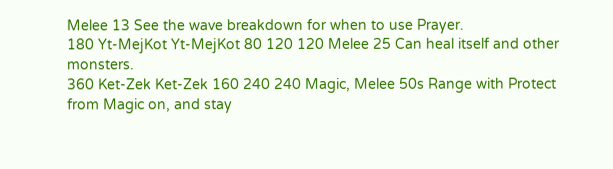Melee 13 See the wave breakdown for when to use Prayer.
180 Yt-MejKot Yt-MejKot 80 120 120 Melee 25 Can heal itself and other monsters.
360 Ket-Zek Ket-Zek 160 240 240 Magic, Melee 50s Range with Protect from Magic on, and stay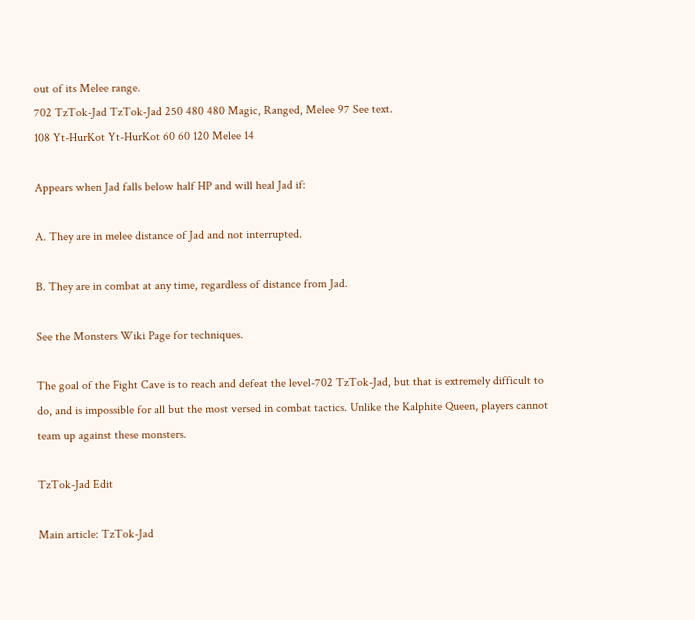out of its Melee range.
702 TzTok-Jad TzTok-Jad 250 480 480 Magic, Ranged, Melee 97 See text.
108 Yt-HurKot Yt-HurKot 60 60 120 Melee 14

Appears when Jad falls below half HP and will heal Jad if:

A. They are in melee distance of Jad and not interrupted.

B. They are in combat at any time, regardless of distance from Jad.

See the Monsters Wiki Page for techniques.

The goal of the Fight Cave is to reach and defeat the level-702 TzTok-Jad, but that is extremely difficult to do, and is impossible for all but the most versed in combat tactics. Unlike the Kalphite Queen, players cannot team up against these monsters.

TzTok-Jad Edit

Main article: TzTok-Jad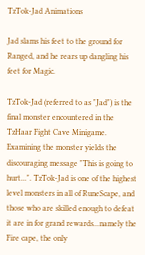TzTok-Jad Animations

Jad slams his feet to the ground for Ranged, and he rears up dangling his feet for Magic.

TzTok-Jad (referred to as "Jad") is the final monster encountered in the TzHaar Fight Cave Minigame. Examining the monster yields the discouraging message "This is going to hurt...". TzTok-Jad is one of the highest level monsters in all of RuneScape, and those who are skilled enough to defeat it are in for grand rewards...namely the Fire cape, the only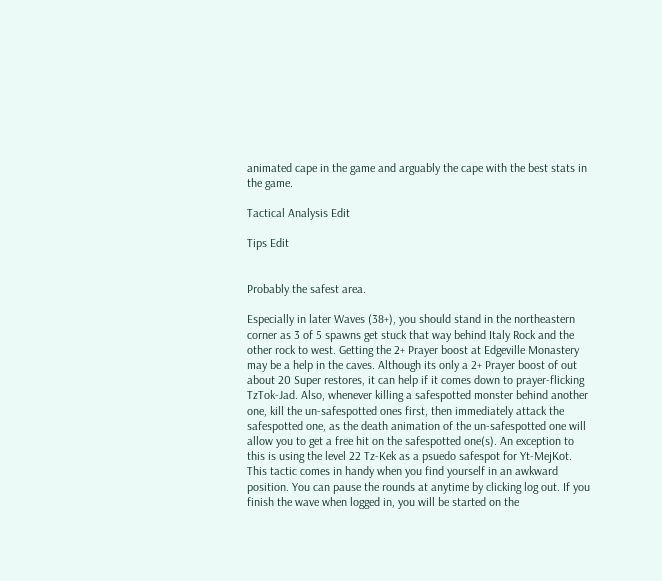animated cape in the game and arguably the cape with the best stats in the game.

Tactical Analysis Edit

Tips Edit


Probably the safest area.

Especially in later Waves (38+), you should stand in the northeastern corner as 3 of 5 spawns get stuck that way behind Italy Rock and the other rock to west. Getting the 2+ Prayer boost at Edgeville Monastery may be a help in the caves. Although its only a 2+ Prayer boost of out about 20 Super restores, it can help if it comes down to prayer-flicking TzTok-Jad. Also, whenever killing a safespotted monster behind another one, kill the un-safespotted ones first, then immediately attack the safespotted one, as the death animation of the un-safespotted one will allow you to get a free hit on the safespotted one(s). An exception to this is using the level 22 Tz-Kek as a psuedo safespot for Yt-MejKot. This tactic comes in handy when you find yourself in an awkward position. You can pause the rounds at anytime by clicking log out. If you finish the wave when logged in, you will be started on the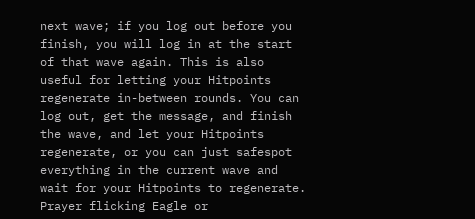next wave; if you log out before you finish, you will log in at the start of that wave again. This is also useful for letting your Hitpoints regenerate in-between rounds. You can log out, get the message, and finish the wave, and let your Hitpoints regenerate, or you can just safespot everything in the current wave and wait for your Hitpoints to regenerate. Prayer flicking Eagle or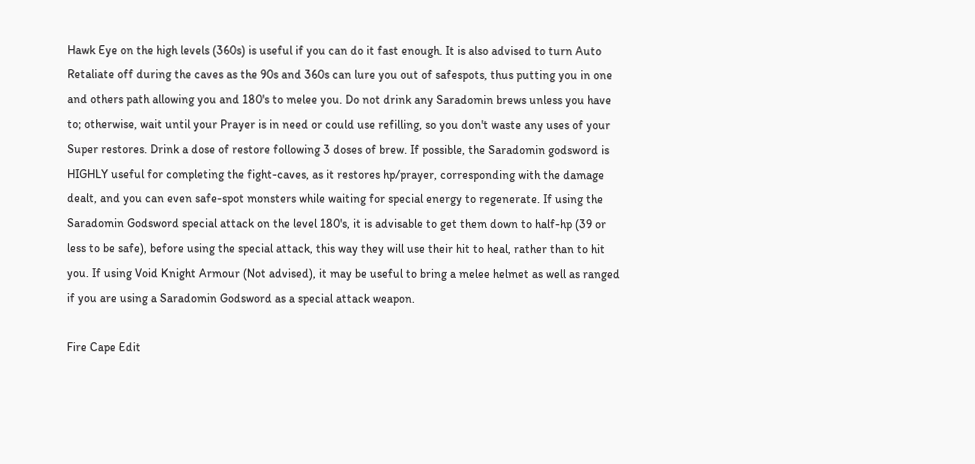Hawk Eye on the high levels (360s) is useful if you can do it fast enough. It is also advised to turn Auto Retaliate off during the caves as the 90s and 360s can lure you out of safespots, thus putting you in one and others path allowing you and 180's to melee you. Do not drink any Saradomin brews unless you have to; otherwise, wait until your Prayer is in need or could use refilling, so you don't waste any uses of your Super restores. Drink a dose of restore following 3 doses of brew. If possible, the Saradomin godsword is HIGHLY useful for completing the fight-caves, as it restores hp/prayer, corresponding with the damage dealt, and you can even safe-spot monsters while waiting for special energy to regenerate. If using the Saradomin Godsword special attack on the level 180's, it is advisable to get them down to half-hp (39 or less to be safe), before using the special attack, this way they will use their hit to heal, rather than to hit you. If using Void Knight Armour (Not advised), it may be useful to bring a melee helmet as well as ranged if you are using a Saradomin Godsword as a special attack weapon.

Fire Cape Edit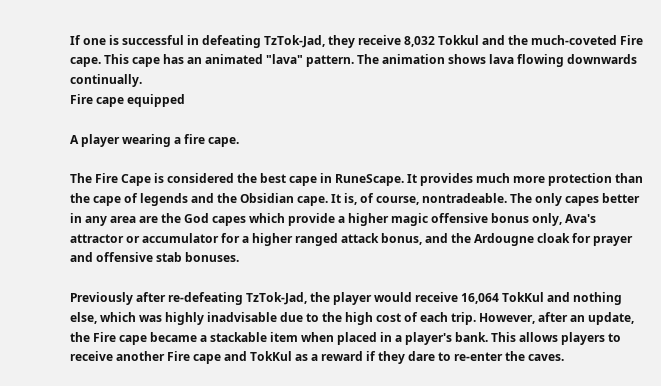If one is successful in defeating TzTok-Jad, they receive 8,032 Tokkul and the much-coveted Fire cape. This cape has an animated "lava" pattern. The animation shows lava flowing downwards continually.
Fire cape equipped

A player wearing a fire cape.

The Fire Cape is considered the best cape in RuneScape. It provides much more protection than the cape of legends and the Obsidian cape. It is, of course, nontradeable. The only capes better in any area are the God capes which provide a higher magic offensive bonus only, Ava's attractor or accumulator for a higher ranged attack bonus, and the Ardougne cloak for prayer and offensive stab bonuses.

Previously after re-defeating TzTok-Jad, the player would receive 16,064 TokKul and nothing else, which was highly inadvisable due to the high cost of each trip. However, after an update, the Fire cape became a stackable item when placed in a player's bank. This allows players to receive another Fire cape and TokKul as a reward if they dare to re-enter the caves.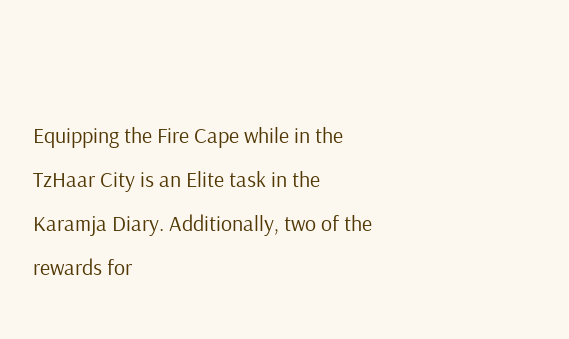Equipping the Fire Cape while in the TzHaar City is an Elite task in the Karamja Diary. Additionally, two of the rewards for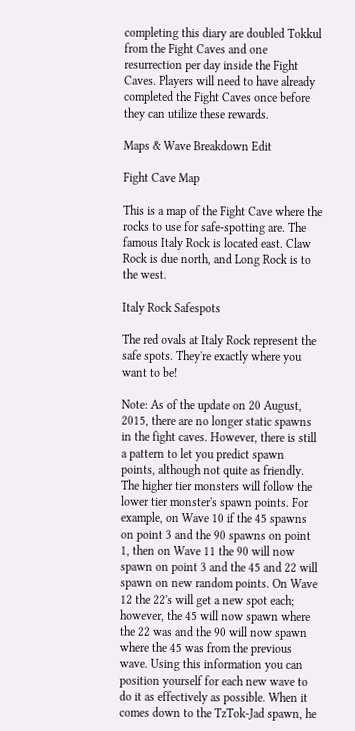completing this diary are doubled Tokkul from the Fight Caves and one resurrection per day inside the Fight Caves. Players will need to have already completed the Fight Caves once before they can utilize these rewards.

Maps & Wave Breakdown Edit

Fight Cave Map

This is a map of the Fight Cave where the rocks to use for safe-spotting are. The famous Italy Rock is located east. Claw Rock is due north, and Long Rock is to the west.

Italy Rock Safespots

The red ovals at Italy Rock represent the safe spots. They're exactly where you want to be!

Note: As of the update on 20 August, 2015, there are no longer static spawns in the fight caves. However, there is still a pattern to let you predict spawn points, although not quite as friendly. The higher tier monsters will follow the lower tier monster's spawn points. For example, on Wave 10 if the 45 spawns on point 3 and the 90 spawns on point 1, then on Wave 11 the 90 will now spawn on point 3 and the 45 and 22 will spawn on new random points. On Wave 12 the 22's will get a new spot each; however, the 45 will now spawn where the 22 was and the 90 will now spawn where the 45 was from the previous wave. Using this information you can position yourself for each new wave to do it as effectively as possible. When it comes down to the TzTok-Jad spawn, he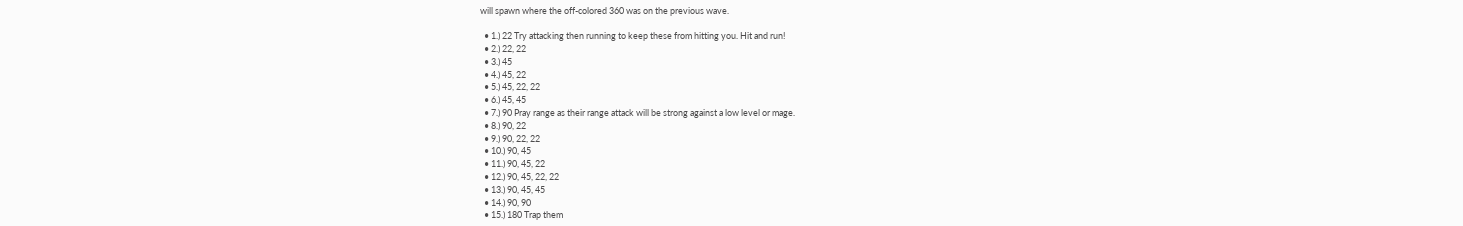will spawn where the off-colored 360 was on the previous wave.

  • 1.) 22 Try attacking then running to keep these from hitting you. Hit and run!
  • 2.) 22, 22
  • 3.) 45
  • 4.) 45, 22
  • 5.) 45, 22, 22
  • 6.) 45, 45
  • 7.) 90 Pray range as their range attack will be strong against a low level or mage.
  • 8.) 90, 22
  • 9.) 90, 22, 22
  • 10.) 90, 45
  • 11.) 90, 45, 22
  • 12.) 90, 45, 22, 22
  • 13.) 90, 45, 45
  • 14.) 90, 90
  • 15.) 180 Trap them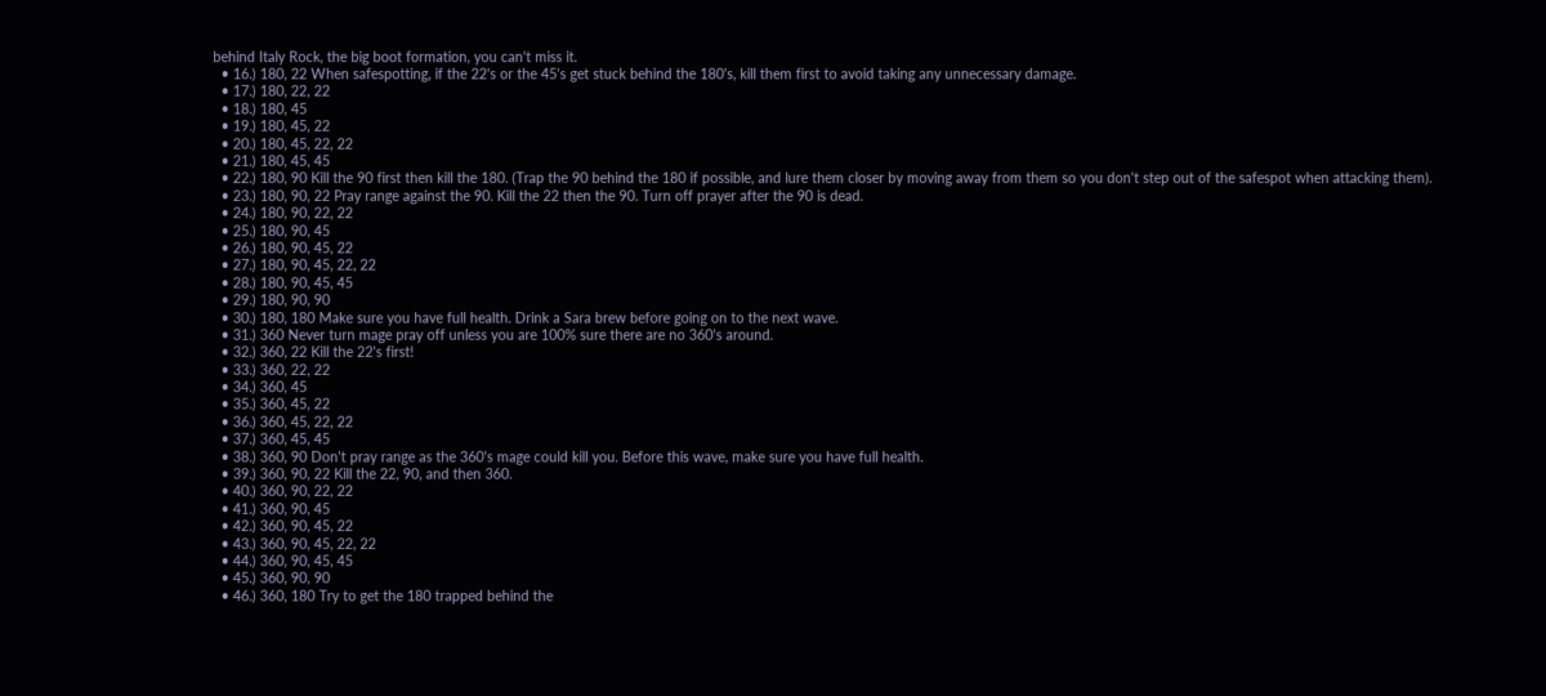behind Italy Rock, the big boot formation, you can't miss it.
  • 16.) 180, 22 When safespotting, if the 22's or the 45's get stuck behind the 180's, kill them first to avoid taking any unnecessary damage.
  • 17.) 180, 22, 22
  • 18.) 180, 45
  • 19.) 180, 45, 22
  • 20.) 180, 45, 22, 22
  • 21.) 180, 45, 45
  • 22.) 180, 90 Kill the 90 first then kill the 180. (Trap the 90 behind the 180 if possible, and lure them closer by moving away from them so you don't step out of the safespot when attacking them).
  • 23.) 180, 90, 22 Pray range against the 90. Kill the 22 then the 90. Turn off prayer after the 90 is dead.
  • 24.) 180, 90, 22, 22
  • 25.) 180, 90, 45
  • 26.) 180, 90, 45, 22
  • 27.) 180, 90, 45, 22, 22
  • 28.) 180, 90, 45, 45
  • 29.) 180, 90, 90
  • 30.) 180, 180 Make sure you have full health. Drink a Sara brew before going on to the next wave.
  • 31.) 360 Never turn mage pray off unless you are 100% sure there are no 360's around.
  • 32.) 360, 22 Kill the 22's first!
  • 33.) 360, 22, 22
  • 34.) 360, 45
  • 35.) 360, 45, 22
  • 36.) 360, 45, 22, 22
  • 37.) 360, 45, 45
  • 38.) 360, 90 Don't pray range as the 360's mage could kill you. Before this wave, make sure you have full health.
  • 39.) 360, 90, 22 Kill the 22, 90, and then 360.
  • 40.) 360, 90, 22, 22
  • 41.) 360, 90, 45
  • 42.) 360, 90, 45, 22
  • 43.) 360, 90, 45, 22, 22
  • 44.) 360, 90, 45, 45
  • 45.) 360, 90, 90
  • 46.) 360, 180 Try to get the 180 trapped behind the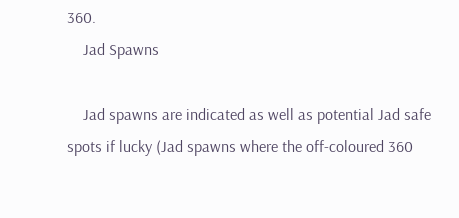360.
    Jad Spawns

    Jad spawns are indicated as well as potential Jad safe spots if lucky (Jad spawns where the off-coloured 360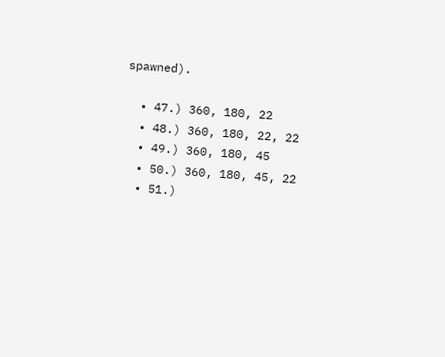spawned).

  • 47.) 360, 180, 22
  • 48.) 360, 180, 22, 22
  • 49.) 360, 180, 45
  • 50.) 360, 180, 45, 22
  • 51.)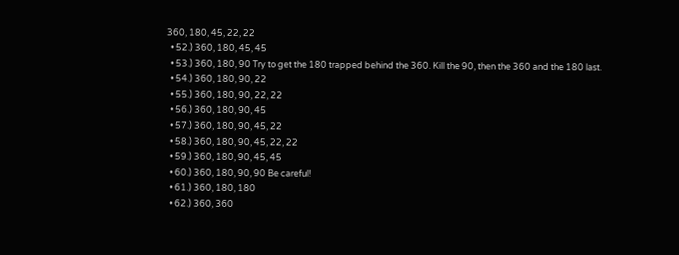360, 180, 45, 22, 22
  • 52.) 360, 180, 45, 45
  • 53.) 360, 180, 90 Try to get the 180 trapped behind the 360. Kill the 90, then the 360 and the 180 last.
  • 54.) 360, 180, 90, 22
  • 55.) 360, 180, 90, 22, 22
  • 56.) 360, 180, 90, 45
  • 57.) 360, 180, 90, 45, 22
  • 58.) 360, 180, 90, 45, 22, 22
  • 59.) 360, 180, 90, 45, 45
  • 60.) 360, 180, 90, 90 Be careful!
  • 61.) 360, 180, 180
  • 62.) 360, 360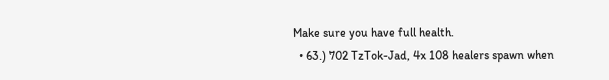Make sure you have full health.
  • 63.) 702 TzTok-Jad, 4x 108 healers spawn when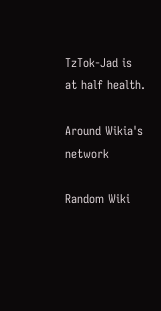TzTok-Jad is at half health.

Around Wikia's network

Random Wiki